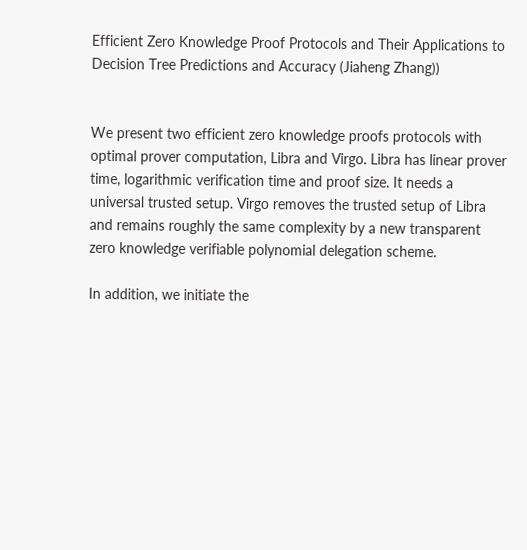Efficient Zero Knowledge Proof Protocols and Their Applications to Decision Tree Predictions and Accuracy (Jiaheng Zhang))


We present two efficient zero knowledge proofs protocols with optimal prover computation, Libra and Virgo. Libra has linear prover time, logarithmic verification time and proof size. It needs a universal trusted setup. Virgo removes the trusted setup of Libra and remains roughly the same complexity by a new transparent zero knowledge verifiable polynomial delegation scheme.

In addition, we initiate the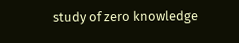study of zero knowledge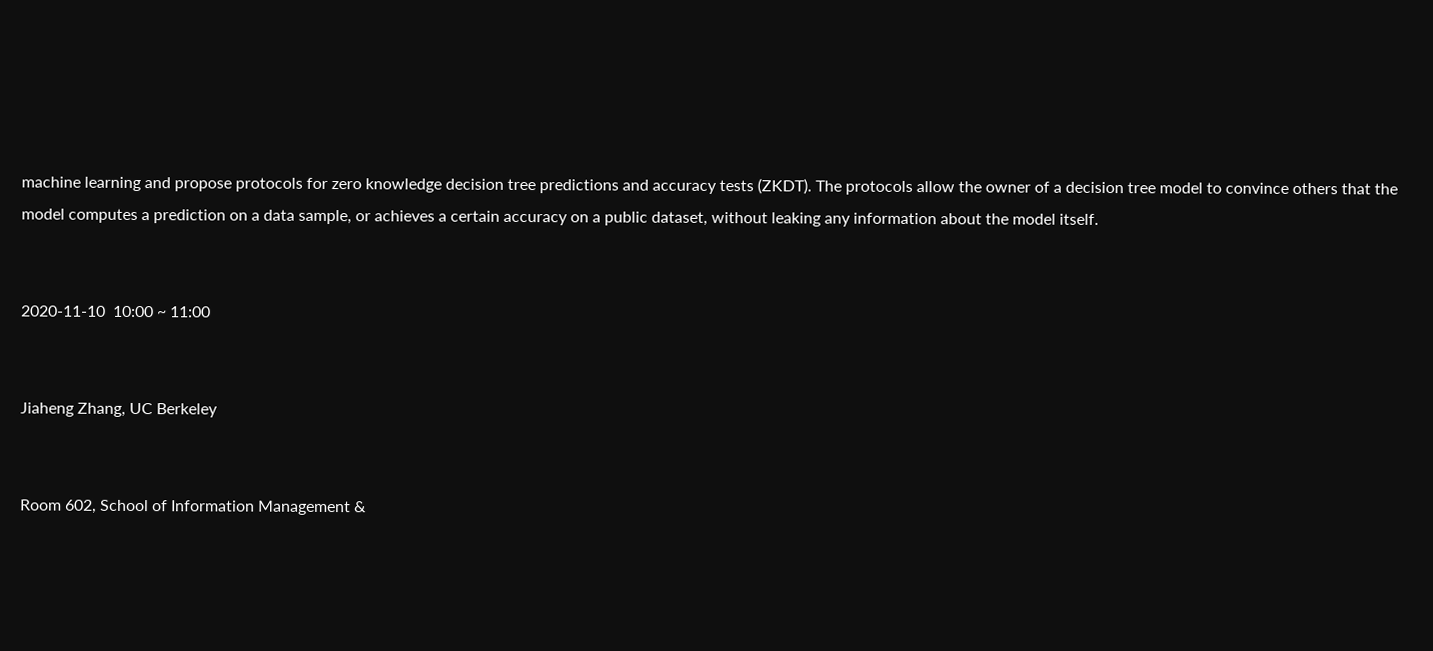machine learning and propose protocols for zero knowledge decision tree predictions and accuracy tests (ZKDT). The protocols allow the owner of a decision tree model to convince others that the model computes a prediction on a data sample, or achieves a certain accuracy on a public dataset, without leaking any information about the model itself.


2020-11-10  10:00 ~ 11:00


Jiaheng Zhang, UC Berkeley


Room 602, School of Information Management &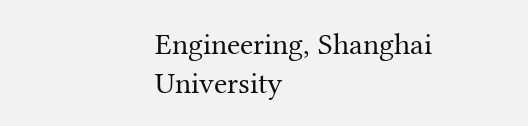Engineering, Shanghai University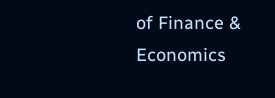of Finance & Economics